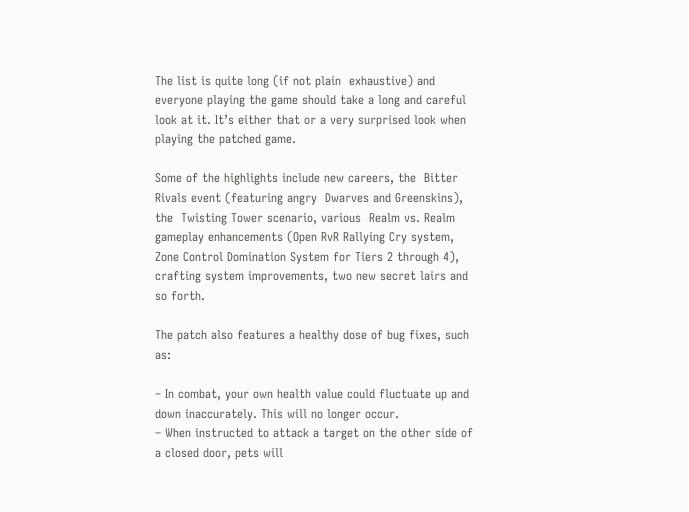The list is quite long (if not plain  exhaustive) and everyone playing the game should take a long and careful look at it. It’s either that or a very surprised look when playing the patched game.

Some of the highlights include new careers, the  Bitter Rivals event (featuring angry  Dwarves and Greenskins), the  Twisting Tower scenario, various  Realm vs. Realm gameplay enhancements (Open RvR Rallying Cry system, Zone Control Domination System for Tiers 2 through 4),  crafting system improvements, two new secret lairs and so forth.

The patch also features a healthy dose of bug fixes, such as:

– In combat, your own health value could fluctuate up and down inaccurately. This will no longer occur.
– When instructed to attack a target on the other side of a closed door, pets will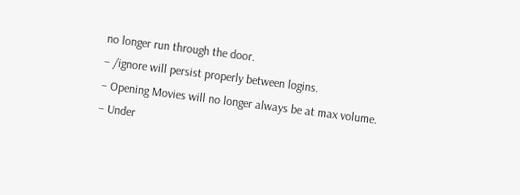no longer run through the door.
– /ignore will persist properly between logins.
– Opening Movies will no longer always be at max volume.
– Under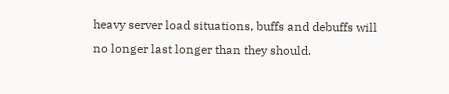heavy server load situations, buffs and debuffs will no longer last longer than they should.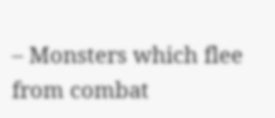– Monsters which flee from combat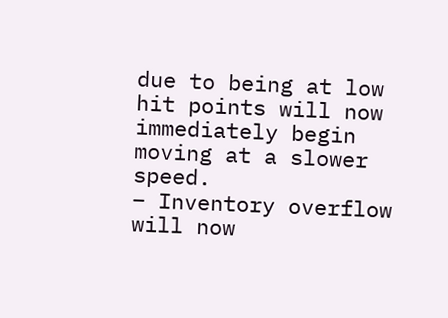due to being at low hit points will now immediately begin moving at a slower speed.
– Inventory overflow will now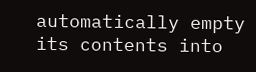automatically empty its contents into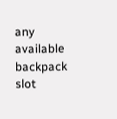any available backpack slot